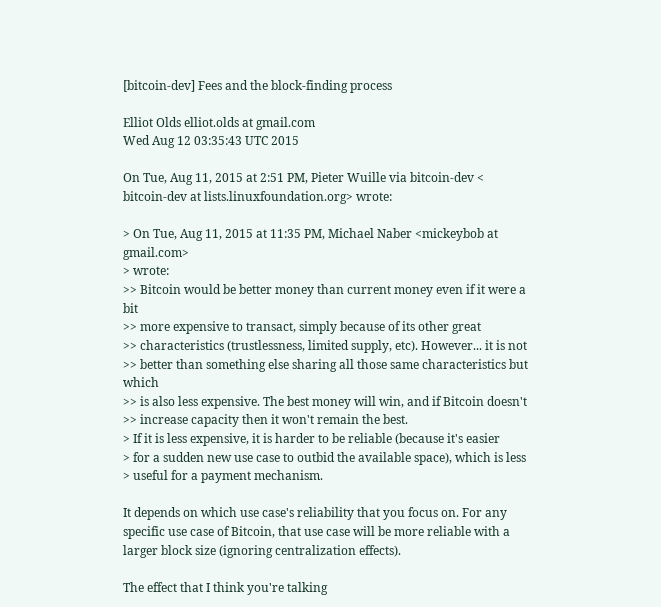[bitcoin-dev] Fees and the block-finding process

Elliot Olds elliot.olds at gmail.com
Wed Aug 12 03:35:43 UTC 2015

On Tue, Aug 11, 2015 at 2:51 PM, Pieter Wuille via bitcoin-dev <
bitcoin-dev at lists.linuxfoundation.org> wrote:

> On Tue, Aug 11, 2015 at 11:35 PM, Michael Naber <mickeybob at gmail.com>
> wrote:
>> Bitcoin would be better money than current money even if it were a bit
>> more expensive to transact, simply because of its other great
>> characteristics (trustlessness, limited supply, etc). However... it is not
>> better than something else sharing all those same characteristics but which
>> is also less expensive. The best money will win, and if Bitcoin doesn't
>> increase capacity then it won't remain the best.
> If it is less expensive, it is harder to be reliable (because it's easier
> for a sudden new use case to outbid the available space), which is less
> useful for a payment mechanism.

It depends on which use case's reliability that you focus on. For any
specific use case of Bitcoin, that use case will be more reliable with a
larger block size (ignoring centralization effects).

The effect that I think you're talking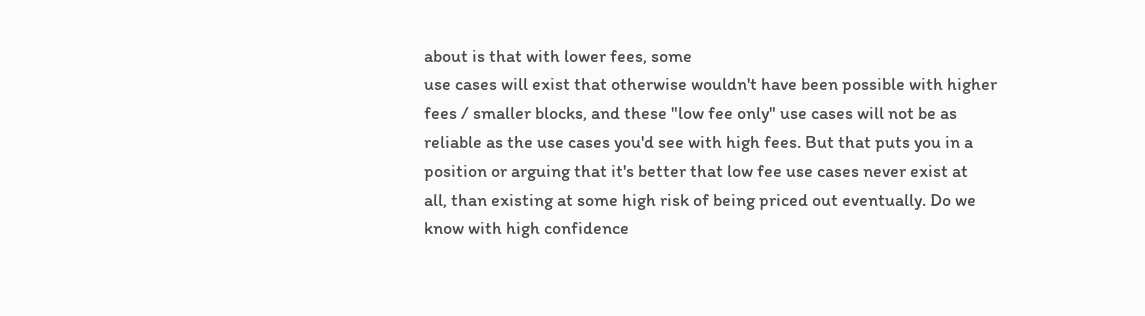about is that with lower fees, some
use cases will exist that otherwise wouldn't have been possible with higher
fees / smaller blocks, and these "low fee only" use cases will not be as
reliable as the use cases you'd see with high fees. But that puts you in a
position or arguing that it's better that low fee use cases never exist at
all, than existing at some high risk of being priced out eventually. Do we
know with high confidence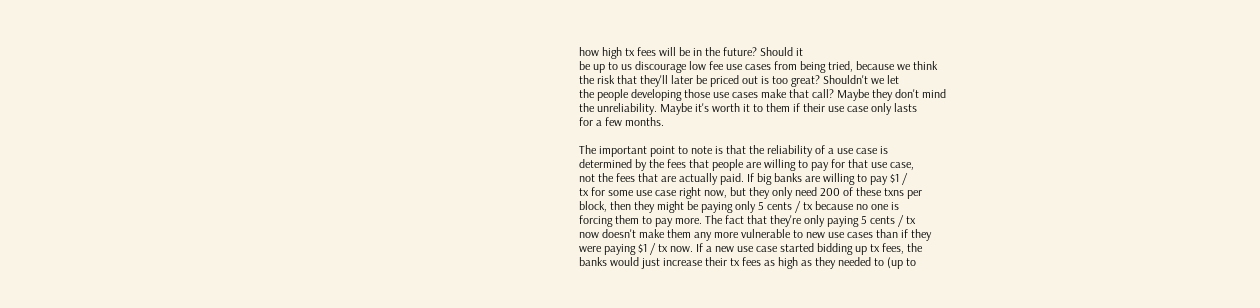how high tx fees will be in the future? Should it
be up to us discourage low fee use cases from being tried, because we think
the risk that they'll later be priced out is too great? Shouldn't we let
the people developing those use cases make that call? Maybe they don't mind
the unreliability. Maybe it's worth it to them if their use case only lasts
for a few months.

The important point to note is that the reliability of a use case is
determined by the fees that people are willing to pay for that use case,
not the fees that are actually paid. If big banks are willing to pay $1 /
tx for some use case right now, but they only need 200 of these txns per
block, then they might be paying only 5 cents / tx because no one is
forcing them to pay more. The fact that they're only paying 5 cents / tx
now doesn't make them any more vulnerable to new use cases than if they
were paying $1 / tx now. If a new use case started bidding up tx fees, the
banks would just increase their tx fees as high as they needed to (up to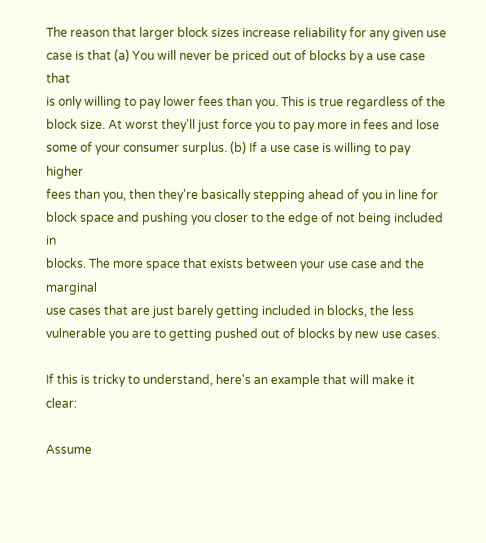The reason that larger block sizes increase reliability for any given use
case is that (a) You will never be priced out of blocks by a use case that
is only willing to pay lower fees than you. This is true regardless of the
block size. At worst they'll just force you to pay more in fees and lose
some of your consumer surplus. (b) If a use case is willing to pay higher
fees than you, then they're basically stepping ahead of you in line for
block space and pushing you closer to the edge of not being included in
blocks. The more space that exists between your use case and the marginal
use cases that are just barely getting included in blocks, the less
vulnerable you are to getting pushed out of blocks by new use cases.

If this is tricky to understand, here's an example that will make it clear:

Assume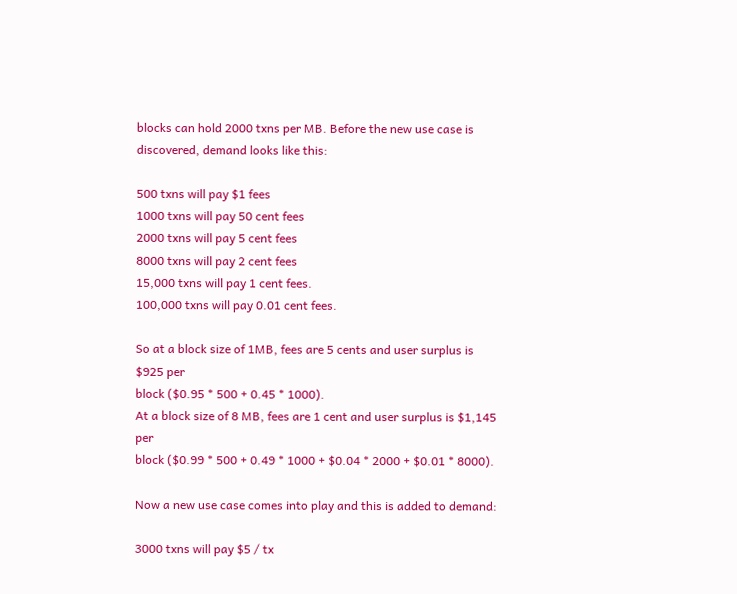blocks can hold 2000 txns per MB. Before the new use case is
discovered, demand looks like this:

500 txns will pay $1 fees
1000 txns will pay 50 cent fees
2000 txns will pay 5 cent fees
8000 txns will pay 2 cent fees
15,000 txns will pay 1 cent fees.
100,000 txns will pay 0.01 cent fees.

So at a block size of 1MB, fees are 5 cents and user surplus is $925 per
block ($0.95 * 500 + 0.45 * 1000).
At a block size of 8 MB, fees are 1 cent and user surplus is $1,145 per
block ($0.99 * 500 + 0.49 * 1000 + $0.04 * 2000 + $0.01 * 8000).

Now a new use case comes into play and this is added to demand:

3000 txns will pay $5 / tx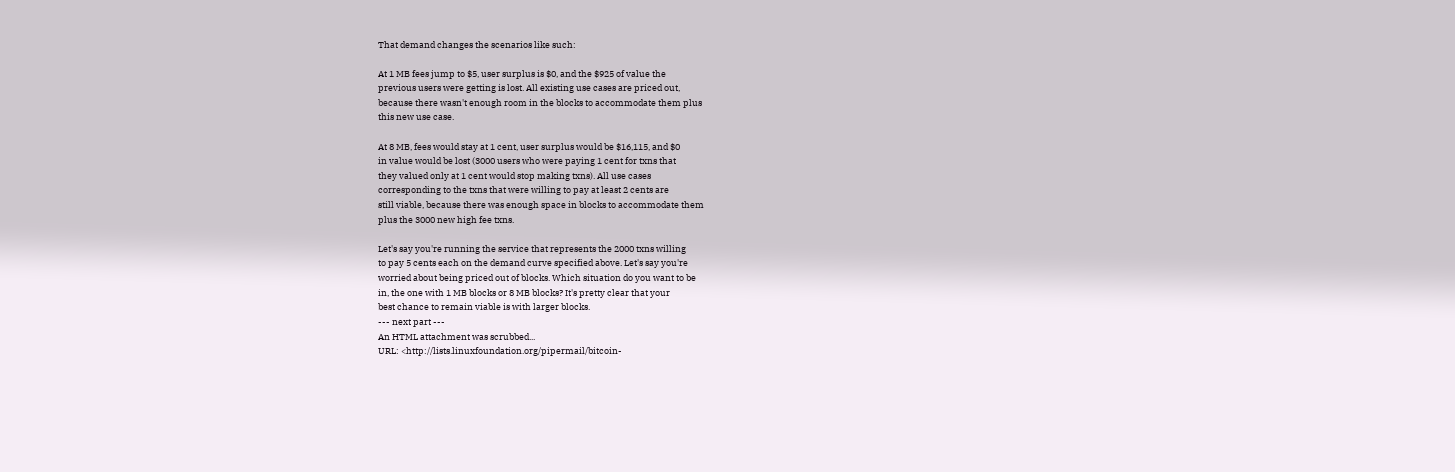That demand changes the scenarios like such:

At 1 MB fees jump to $5, user surplus is $0, and the $925 of value the
previous users were getting is lost. All existing use cases are priced out,
because there wasn't enough room in the blocks to accommodate them plus
this new use case.

At 8 MB, fees would stay at 1 cent, user surplus would be $16,115, and $0
in value would be lost (3000 users who were paying 1 cent for txns that
they valued only at 1 cent would stop making txns). All use cases
corresponding to the txns that were willing to pay at least 2 cents are
still viable, because there was enough space in blocks to accommodate them
plus the 3000 new high fee txns.

Let's say you're running the service that represents the 2000 txns willing
to pay 5 cents each on the demand curve specified above. Let's say you're
worried about being priced out of blocks. Which situation do you want to be
in, the one with 1 MB blocks or 8 MB blocks? It's pretty clear that your
best chance to remain viable is with larger blocks.
--- next part ---
An HTML attachment was scrubbed...
URL: <http://lists.linuxfoundation.org/pipermail/bitcoin-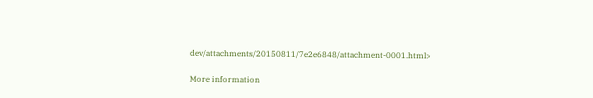dev/attachments/20150811/7e2e6848/attachment-0001.html>

More information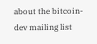about the bitcoin-dev mailing list